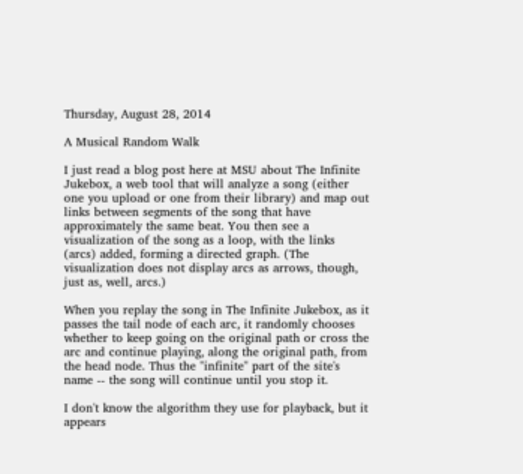Thursday, August 28, 2014

A Musical Random Walk

I just read a blog post here at MSU about The Infinite Jukebox, a web tool that will analyze a song (either one you upload or one from their library) and map out links between segments of the song that have approximately the same beat. You then see a visualization of the song as a loop, with the links (arcs) added, forming a directed graph. (The visualization does not display arcs as arrows, though, just as, well, arcs.)

When you replay the song in The Infinite Jukebox, as it passes the tail node of each arc, it randomly chooses whether to keep going on the original path or cross the arc and continue playing, along the original path, from the head node. Thus the "infinite" part of the site's name -- the song will continue until you stop it.

I don't know the algorithm they use for playback, but it appears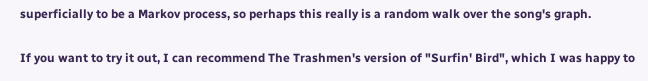superficially to be a Markov process, so perhaps this really is a random walk over the song's graph.

If you want to try it out, I can recommend The Trashmen's version of "Surfin' Bird", which I was happy to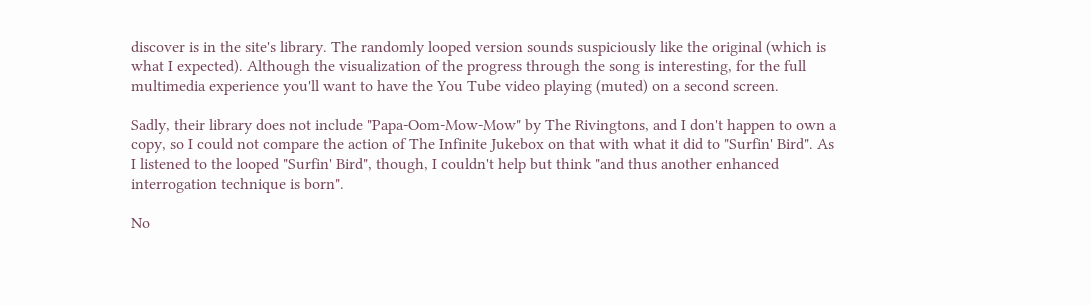discover is in the site's library. The randomly looped version sounds suspiciously like the original (which is what I expected). Although the visualization of the progress through the song is interesting, for the full multimedia experience you'll want to have the You Tube video playing (muted) on a second screen.

Sadly, their library does not include "Papa-Oom-Mow-Mow" by The Rivingtons, and I don't happen to own a copy, so I could not compare the action of The Infinite Jukebox on that with what it did to "Surfin' Bird". As I listened to the looped "Surfin' Bird", though, I couldn't help but think "and thus another enhanced interrogation technique is born".

No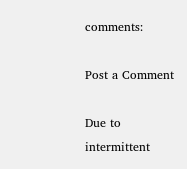comments:

Post a Comment

Due to intermittent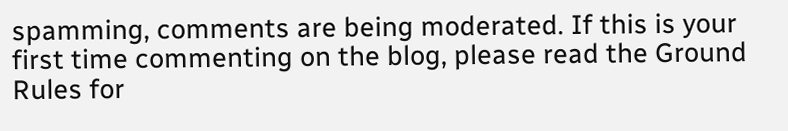spamming, comments are being moderated. If this is your first time commenting on the blog, please read the Ground Rules for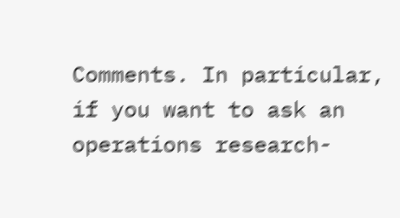Comments. In particular, if you want to ask an operations research-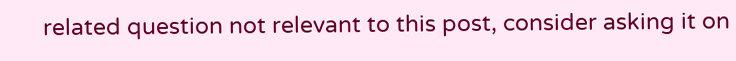related question not relevant to this post, consider asking it on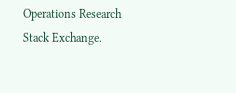Operations Research Stack Exchange.